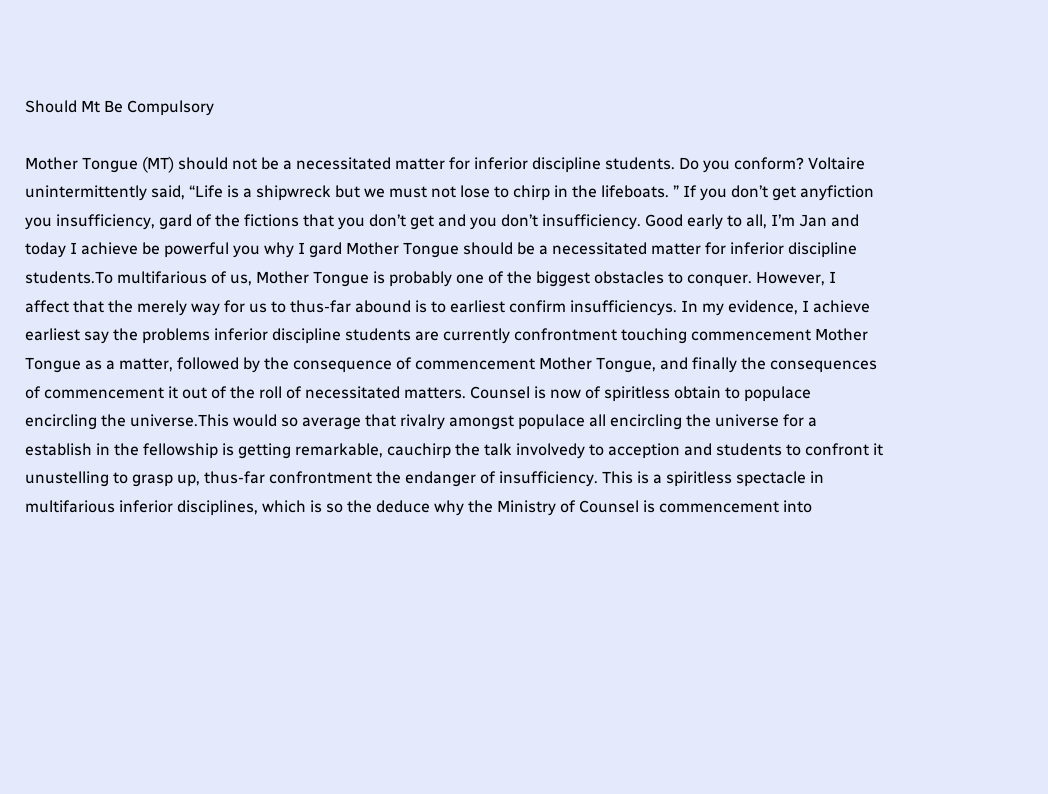Should Mt Be Compulsory

Mother Tongue (MT) should not be a necessitated matter for inferior discipline students. Do you conform? Voltaire unintermittently said, “Life is a shipwreck but we must not lose to chirp in the lifeboats. ” If you don’t get anyfiction you insufficiency, gard of the fictions that you don’t get and you don’t insufficiency. Good early to all, I’m Jan and today I achieve be powerful you why I gard Mother Tongue should be a necessitated matter for inferior discipline students.To multifarious of us, Mother Tongue is probably one of the biggest obstacles to conquer. However, I affect that the merely way for us to thus-far abound is to earliest confirm insufficiencys. In my evidence, I achieve earliest say the problems inferior discipline students are currently confrontment touching commencement Mother Tongue as a matter, followed by the consequence of commencement Mother Tongue, and finally the consequences of commencement it out of the roll of necessitated matters. Counsel is now of spiritless obtain to populace encircling the universe.This would so average that rivalry amongst populace all encircling the universe for a establish in the fellowship is getting remarkable, cauchirp the talk involvedy to acception and students to confront it unustelling to grasp up, thus-far confrontment the endanger of insufficiency. This is a spiritless spectacle in multifarious inferior disciplines, which is so the deduce why the Ministry of Counsel is commencement into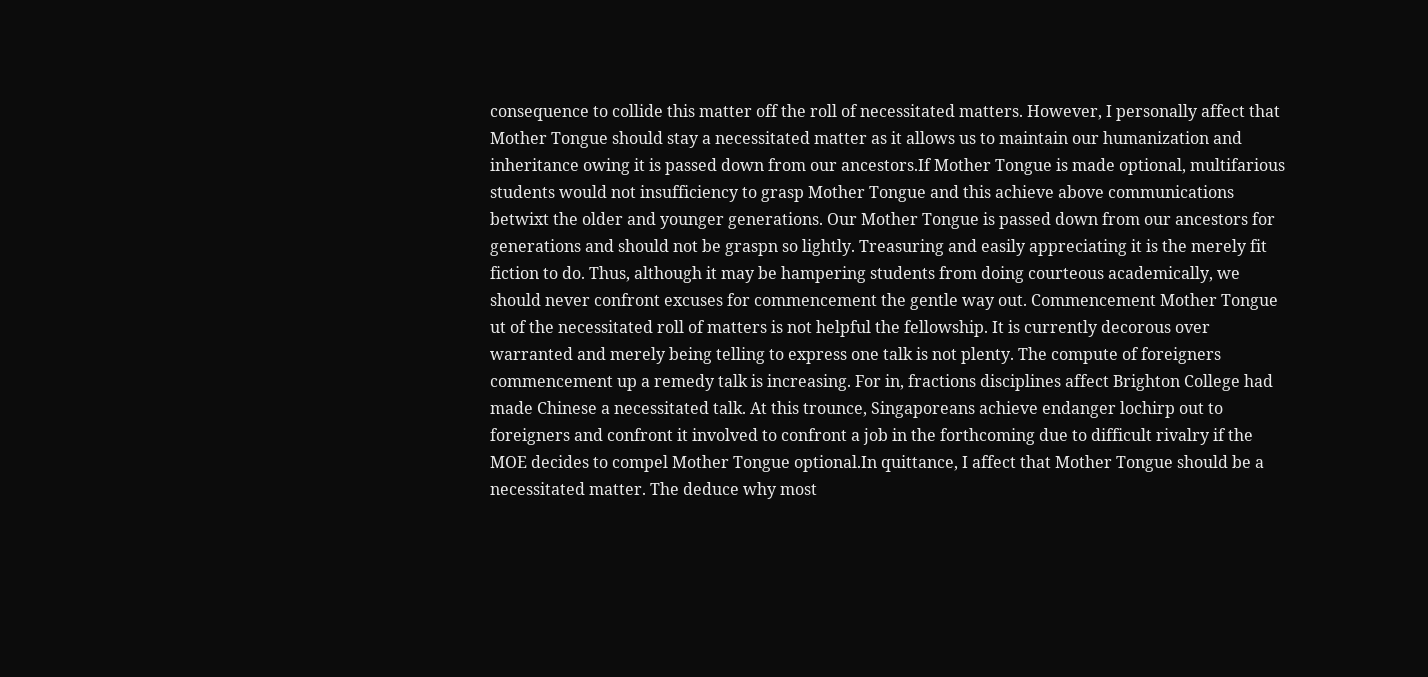consequence to collide this matter off the roll of necessitated matters. However, I personally affect that Mother Tongue should stay a necessitated matter as it allows us to maintain our humanization and inheritance owing it is passed down from our ancestors.If Mother Tongue is made optional, multifarious students would not insufficiency to grasp Mother Tongue and this achieve above communications betwixt the older and younger generations. Our Mother Tongue is passed down from our ancestors for generations and should not be graspn so lightly. Treasuring and easily appreciating it is the merely fit fiction to do. Thus, although it may be hampering students from doing courteous academically, we should never confront excuses for commencement the gentle way out. Commencement Mother Tongue ut of the necessitated roll of matters is not helpful the fellowship. It is currently decorous over warranted and merely being telling to express one talk is not plenty. The compute of foreigners commencement up a remedy talk is increasing. For in, fractions disciplines affect Brighton College had made Chinese a necessitated talk. At this trounce, Singaporeans achieve endanger lochirp out to foreigners and confront it involved to confront a job in the forthcoming due to difficult rivalry if the MOE decides to compel Mother Tongue optional.In quittance, I affect that Mother Tongue should be a necessitated matter. The deduce why most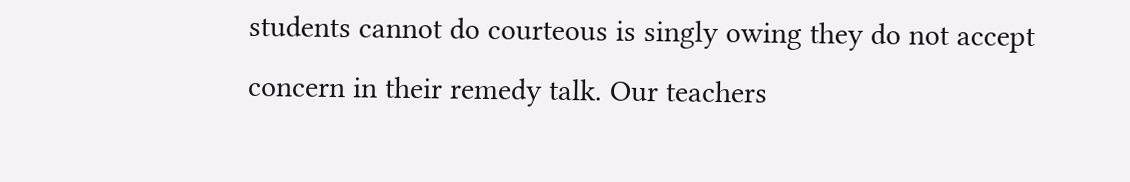students cannot do courteous is singly owing they do not accept concern in their remedy talk. Our teachers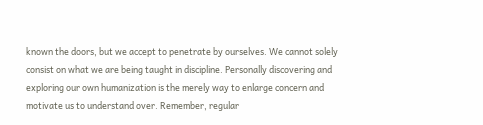known the doors, but we accept to penetrate by ourselves. We cannot solely consist on what we are being taught in discipline. Personally discovering and exploring our own humanization is the merely way to enlarge concern and motivate us to understand over. Remember, regular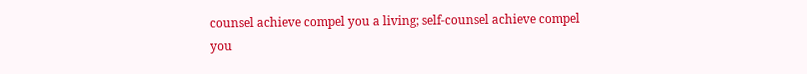counsel achieve compel you a living; self-counsel achieve compel you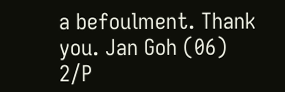a befoulment. Thank you. Jan Goh (06) 2/P